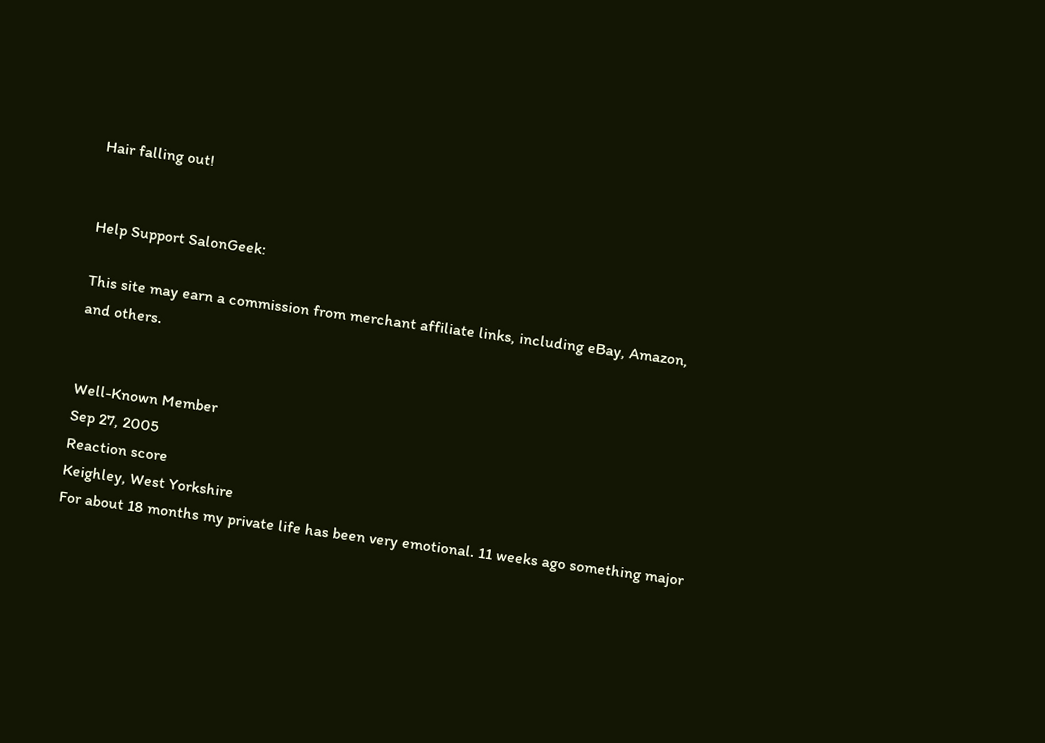Hair falling out!


Help Support SalonGeek:

This site may earn a commission from merchant affiliate links, including eBay, Amazon, and others.


Well-Known Member
Sep 27, 2005
Reaction score
Keighley, West Yorkshire
For about 18 months my private life has been very emotional. 11 weeks ago something major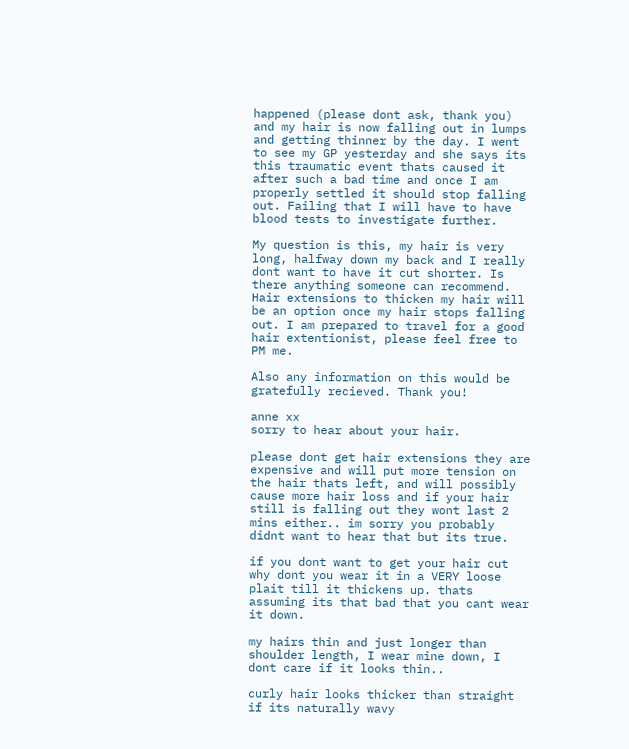happened (please dont ask, thank you) and my hair is now falling out in lumps and getting thinner by the day. I went to see my GP yesterday and she says its this traumatic event thats caused it after such a bad time and once I am properly settled it should stop falling out. Failing that I will have to have blood tests to investigate further.

My question is this, my hair is very long, halfway down my back and I really dont want to have it cut shorter. Is there anything someone can recommend. Hair extensions to thicken my hair will be an option once my hair stops falling out. I am prepared to travel for a good hair extentionist, please feel free to PM me.

Also any information on this would be gratefully recieved. Thank you!

anne xx
sorry to hear about your hair.

please dont get hair extensions they are expensive and will put more tension on the hair thats left, and will possibly cause more hair loss and if your hair still is falling out they wont last 2 mins either.. im sorry you probably didnt want to hear that but its true.

if you dont want to get your hair cut why dont you wear it in a VERY loose plait till it thickens up. thats assuming its that bad that you cant wear it down.

my hairs thin and just longer than shoulder length, I wear mine down, I dont care if it looks thin..

curly hair looks thicker than straight if its naturally wavy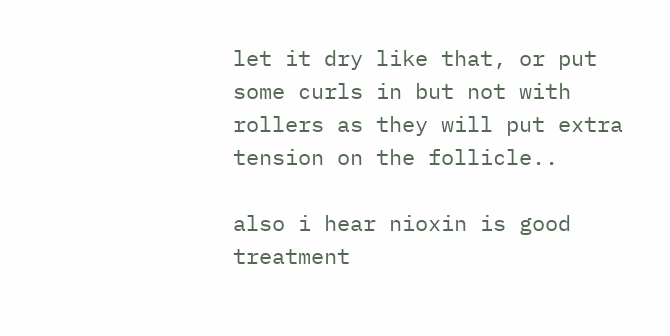let it dry like that, or put some curls in but not with rollers as they will put extra tension on the follicle..

also i hear nioxin is good treatment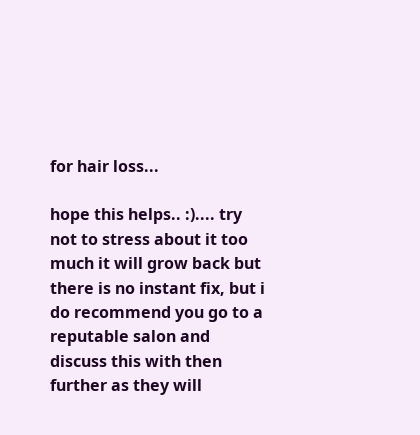for hair loss...

hope this helps.. :).... try not to stress about it too much it will grow back but there is no instant fix, but i do recommend you go to a reputable salon and discuss this with then further as they will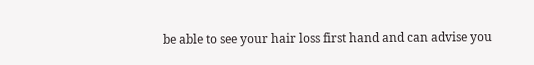be able to see your hair loss first hand and can advise you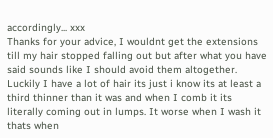accordingly... xxx
Thanks for your advice, I wouldnt get the extensions till my hair stopped falling out but after what you have said sounds like I should avoid them altogether. Luckily I have a lot of hair its just i know its at least a third thinner than it was and when I comb it its literally coming out in lumps. It worse when I wash it thats when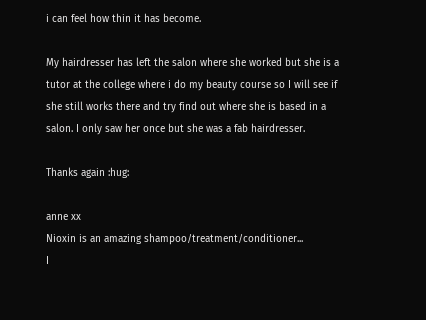i can feel how thin it has become.

My hairdresser has left the salon where she worked but she is a tutor at the college where i do my beauty course so I will see if she still works there and try find out where she is based in a salon. I only saw her once but she was a fab hairdresser.

Thanks again :hug:

anne xx
Nioxin is an amazing shampoo/treatment/conditioner...
I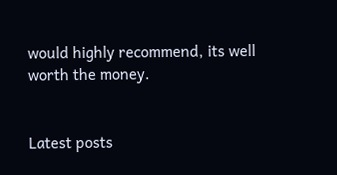would highly recommend, its well worth the money.


Latest posts